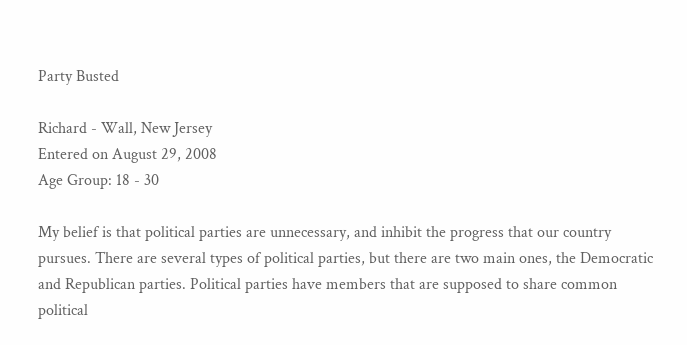Party Busted

Richard - Wall, New Jersey
Entered on August 29, 2008
Age Group: 18 - 30

My belief is that political parties are unnecessary, and inhibit the progress that our country pursues. There are several types of political parties, but there are two main ones, the Democratic and Republican parties. Political parties have members that are supposed to share common political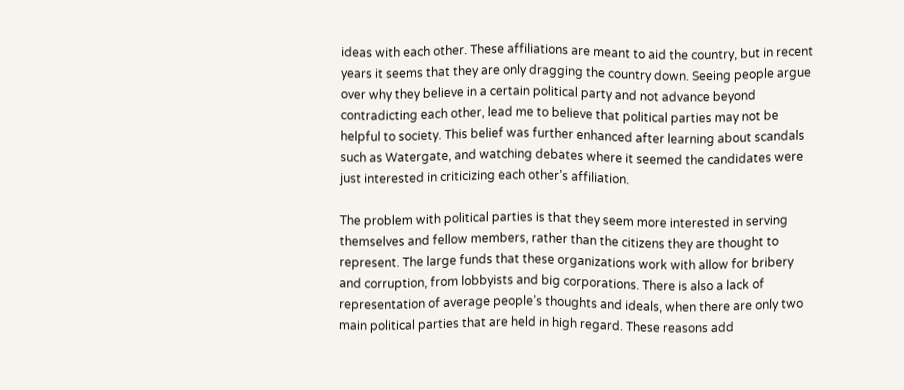ideas with each other. These affiliations are meant to aid the country, but in recent years it seems that they are only dragging the country down. Seeing people argue over why they believe in a certain political party and not advance beyond contradicting each other, lead me to believe that political parties may not be helpful to society. This belief was further enhanced after learning about scandals such as Watergate, and watching debates where it seemed the candidates were just interested in criticizing each other’s affiliation.

The problem with political parties is that they seem more interested in serving themselves and fellow members, rather than the citizens they are thought to represent. The large funds that these organizations work with allow for bribery and corruption, from lobbyists and big corporations. There is also a lack of representation of average people’s thoughts and ideals, when there are only two main political parties that are held in high regard. These reasons add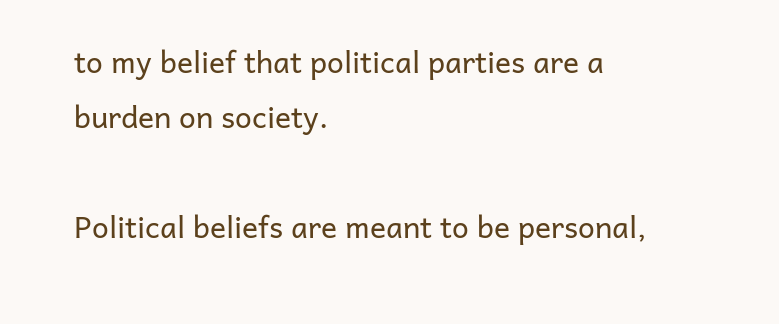to my belief that political parties are a burden on society.

Political beliefs are meant to be personal,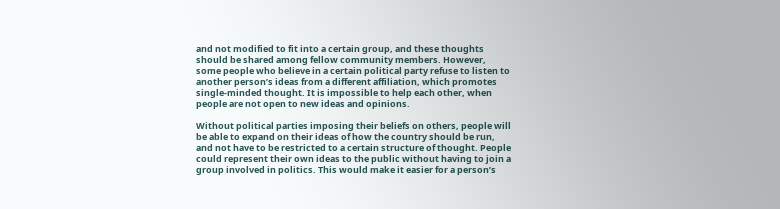and not modified to fit into a certain group, and these thoughts should be shared among fellow community members. However, some people who believe in a certain political party refuse to listen to another person’s ideas from a different affiliation, which promotes single-minded thought. It is impossible to help each other, when people are not open to new ideas and opinions.

Without political parties imposing their beliefs on others, people will be able to expand on their ideas of how the country should be run, and not have to be restricted to a certain structure of thought. People could represent their own ideas to the public without having to join a group involved in politics. This would make it easier for a person’s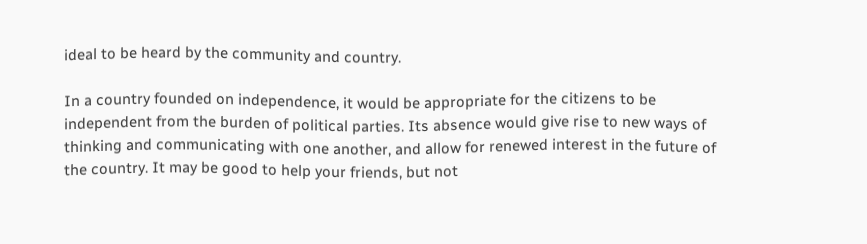ideal to be heard by the community and country.

In a country founded on independence, it would be appropriate for the citizens to be independent from the burden of political parties. Its absence would give rise to new ways of thinking and communicating with one another, and allow for renewed interest in the future of the country. It may be good to help your friends, but not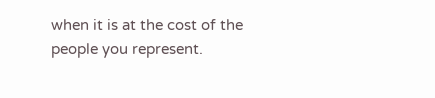when it is at the cost of the people you represent.